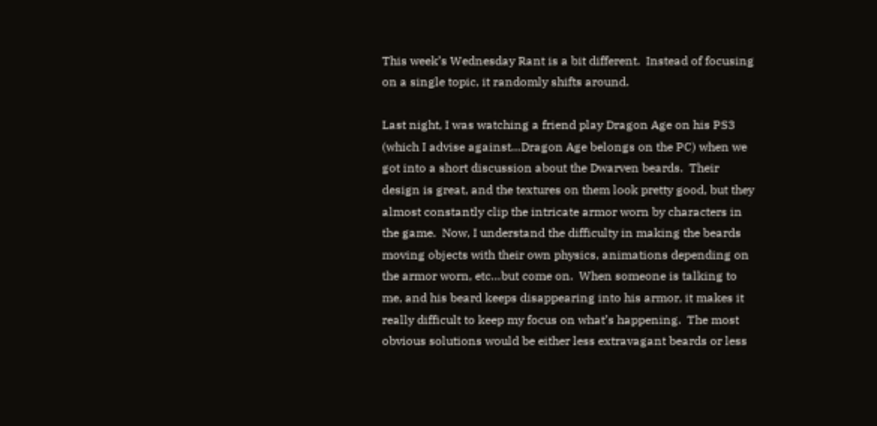This week’s Wednesday Rant is a bit different.  Instead of focusing on a single topic, it randomly shifts around.

Last night, I was watching a friend play Dragon Age on his PS3 (which I advise against…Dragon Age belongs on the PC) when we got into a short discussion about the Dwarven beards.  Their design is great, and the textures on them look pretty good, but they almost constantly clip the intricate armor worn by characters in the game.  Now, I understand the difficulty in making the beards moving objects with their own physics, animations depending on the armor worn, etc…but come on.  When someone is talking to me, and his beard keeps disappearing into his armor, it makes it really difficult to keep my focus on what’s happening.  The most obvious solutions would be either less extravagant beards or less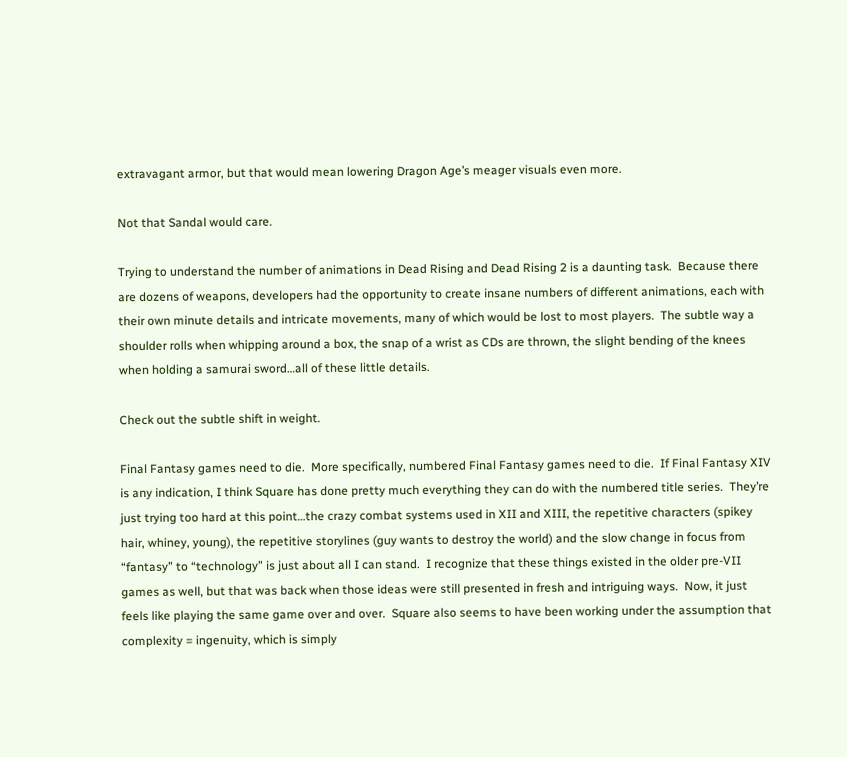extravagant armor, but that would mean lowering Dragon Age’s meager visuals even more.

Not that Sandal would care.

Trying to understand the number of animations in Dead Rising and Dead Rising 2 is a daunting task.  Because there are dozens of weapons, developers had the opportunity to create insane numbers of different animations, each with their own minute details and intricate movements, many of which would be lost to most players.  The subtle way a shoulder rolls when whipping around a box, the snap of a wrist as CDs are thrown, the slight bending of the knees when holding a samurai sword…all of these little details.

Check out the subtle shift in weight.

Final Fantasy games need to die.  More specifically, numbered Final Fantasy games need to die.  If Final Fantasy XIV is any indication, I think Square has done pretty much everything they can do with the numbered title series.  They’re just trying too hard at this point…the crazy combat systems used in XII and XIII, the repetitive characters (spikey hair, whiney, young), the repetitive storylines (guy wants to destroy the world) and the slow change in focus from “fantasy” to “technology” is just about all I can stand.  I recognize that these things existed in the older pre-VII games as well, but that was back when those ideas were still presented in fresh and intriguing ways.  Now, it just feels like playing the same game over and over.  Square also seems to have been working under the assumption that complexity = ingenuity, which is simply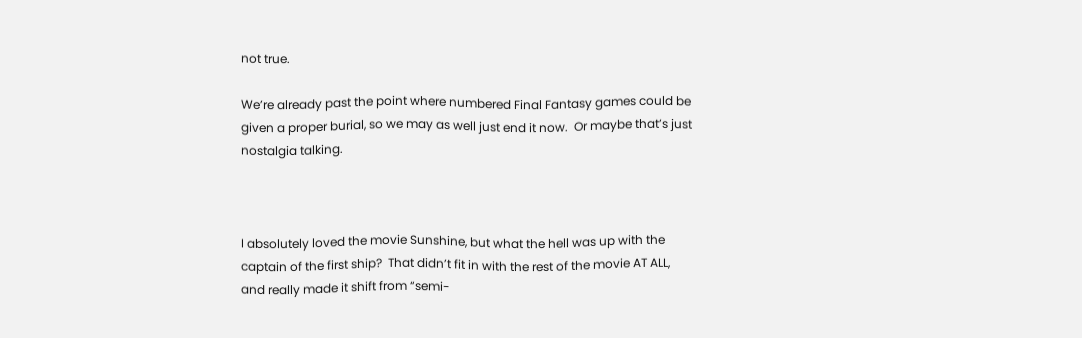not true.

We’re already past the point where numbered Final Fantasy games could be given a proper burial, so we may as well just end it now.  Or maybe that’s just nostalgia talking.



I absolutely loved the movie Sunshine, but what the hell was up with the captain of the first ship?  That didn’t fit in with the rest of the movie AT ALL, and really made it shift from “semi-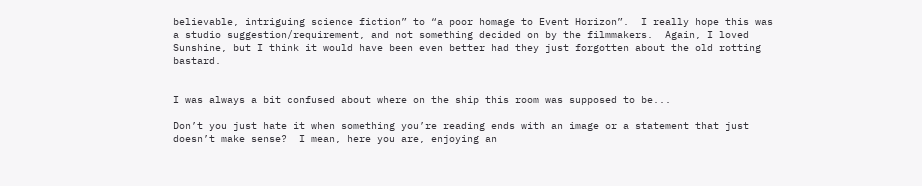believable, intriguing science fiction” to “a poor homage to Event Horizon”.  I really hope this was a studio suggestion/requirement, and not something decided on by the filmmakers.  Again, I loved Sunshine, but I think it would have been even better had they just forgotten about the old rotting bastard.


I was always a bit confused about where on the ship this room was supposed to be...

Don’t you just hate it when something you’re reading ends with an image or a statement that just doesn’t make sense?  I mean, here you are, enjoying an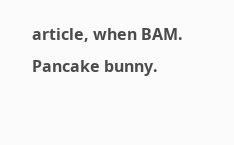article, when BAM.  Pancake bunny.